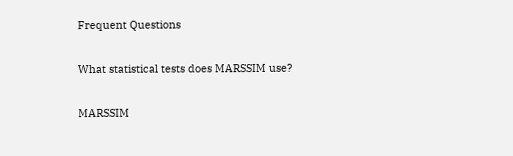Frequent Questions

What statistical tests does MARSSIM use?

MARSSIM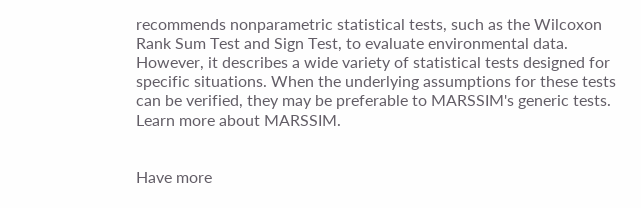recommends nonparametric statistical tests, such as the Wilcoxon Rank Sum Test and Sign Test, to evaluate environmental data. However, it describes a wide variety of statistical tests designed for specific situations. When the underlying assumptions for these tests can be verified, they may be preferable to MARSSIM's generic tests. Learn more about MARSSIM.


Have more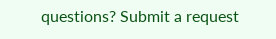questions? Submit a request